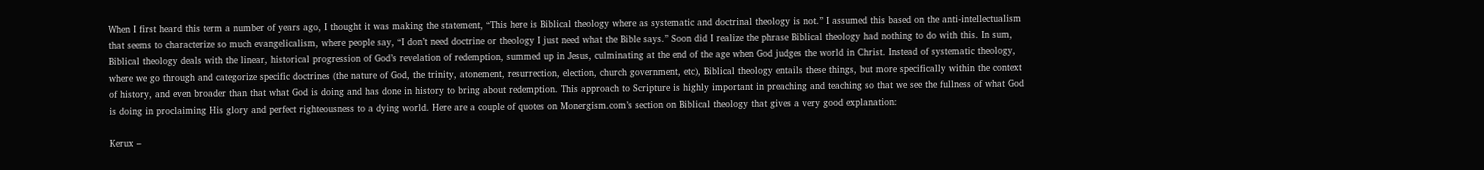When I first heard this term a number of years ago, I thought it was making the statement, “This here is Biblical theology where as systematic and doctrinal theology is not.” I assumed this based on the anti-intellectualism that seems to characterize so much evangelicalism, where people say, “I don’t need doctrine or theology I just need what the Bible says.” Soon did I realize the phrase Biblical theology had nothing to do with this. In sum, Biblical theology deals with the linear, historical progression of God’s revelation of redemption, summed up in Jesus, culminating at the end of the age when God judges the world in Christ. Instead of systematic theology, where we go through and categorize specific doctrines (the nature of God, the trinity, atonement, resurrection, election, church government, etc), Biblical theology entails these things, but more specifically within the context of history, and even broader than that what God is doing and has done in history to bring about redemption. This approach to Scripture is highly important in preaching and teaching so that we see the fullness of what God is doing in proclaiming His glory and perfect righteousness to a dying world. Here are a couple of quotes on Monergism.com’s section on Biblical theology that gives a very good explanation:

Kerux –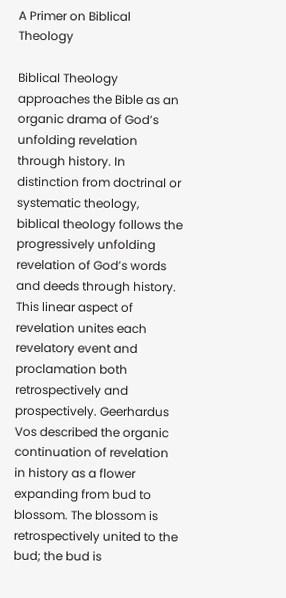A Primer on Biblical Theology

Biblical Theology approaches the Bible as an organic drama of God’s unfolding revelation through history. In distinction from doctrinal or systematic theology, biblical theology follows the progressively unfolding revelation of God’s words and deeds through history. This linear aspect of revelation unites each revelatory event and proclamation both retrospectively and prospectively. Geerhardus Vos described the organic continuation of revelation in history as a flower expanding from bud to blossom. The blossom is retrospectively united to the bud; the bud is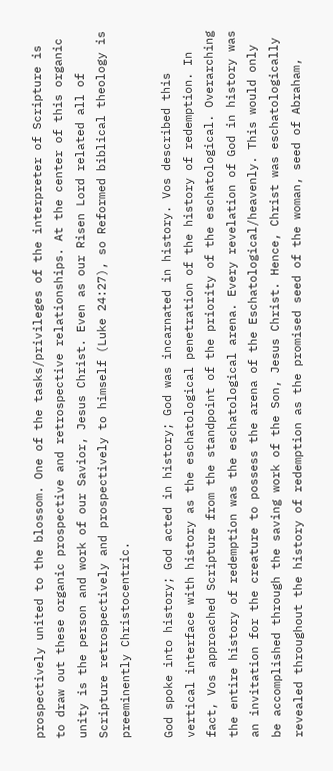prospectively united to the blossom. One of the tasks/privileges of the interpreter of Scripture is to draw out these organic prospective and retrospective relationships. At the center of this organic unity is the person and work of our Savior, Jesus Christ. Even as our Risen Lord related all of Scripture retrospectively and prospectively to himself (Luke 24:27), so Reformed biblical theology is preeminently Christocentric.

God spoke into history; God acted in history; God was incarnated in history. Vos described this vertical interface with history as the eschatological penetration of the history of redemption. In fact, Vos approached Scripture from the standpoint of the priority of the eschatological. Overarching the entire history of redemption was the eschatological arena. Every revelation of God in history was an invitation for the creature to possess the arena of the Eschatological/heavenly. This would only be accomplished through the saving work of the Son, Jesus Christ. Hence, Christ was eschatologically revealed throughout the history of redemption as the promised seed of the woman, seed of Abraham,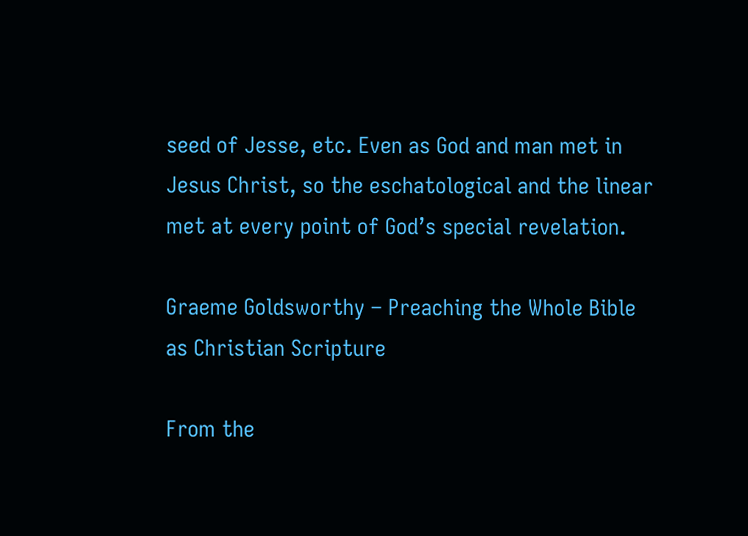seed of Jesse, etc. Even as God and man met in Jesus Christ, so the eschatological and the linear met at every point of God’s special revelation.

Graeme Goldsworthy – Preaching the Whole Bible as Christian Scripture

From the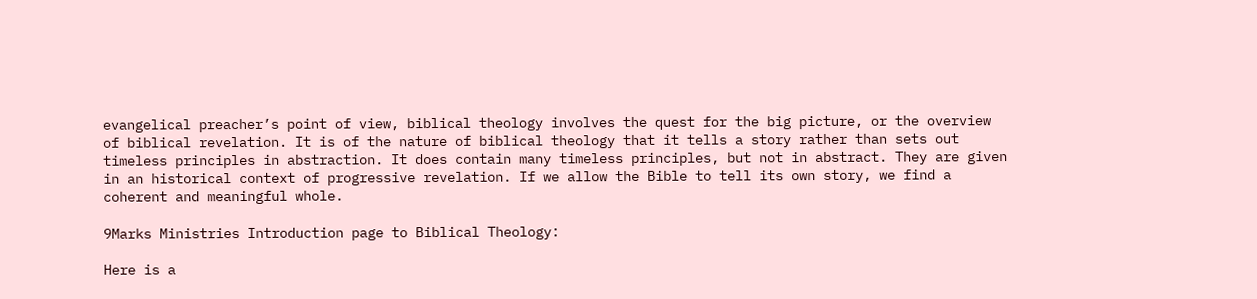evangelical preacher’s point of view, biblical theology involves the quest for the big picture, or the overview of biblical revelation. It is of the nature of biblical theology that it tells a story rather than sets out timeless principles in abstraction. It does contain many timeless principles, but not in abstract. They are given in an historical context of progressive revelation. If we allow the Bible to tell its own story, we find a coherent and meaningful whole.

9Marks Ministries Introduction page to Biblical Theology:

Here is a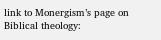link to Monergism’s page on Biblical theology: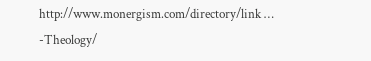http://www.monergism.com/directory/link … -Theology/